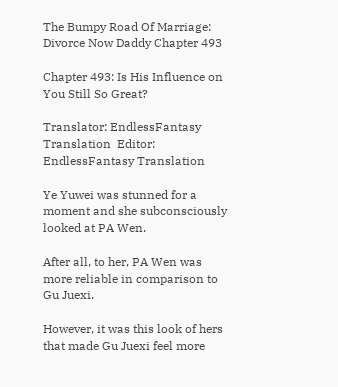The Bumpy Road Of Marriage: Divorce Now Daddy Chapter 493

Chapter 493: Is His Influence on You Still So Great?

Translator: EndlessFantasy Translation  Editor: EndlessFantasy Translation

Ye Yuwei was stunned for a moment and she subconsciously looked at PA Wen.

After all, to her, PA Wen was more reliable in comparison to Gu Juexi.

However, it was this look of hers that made Gu Juexi feel more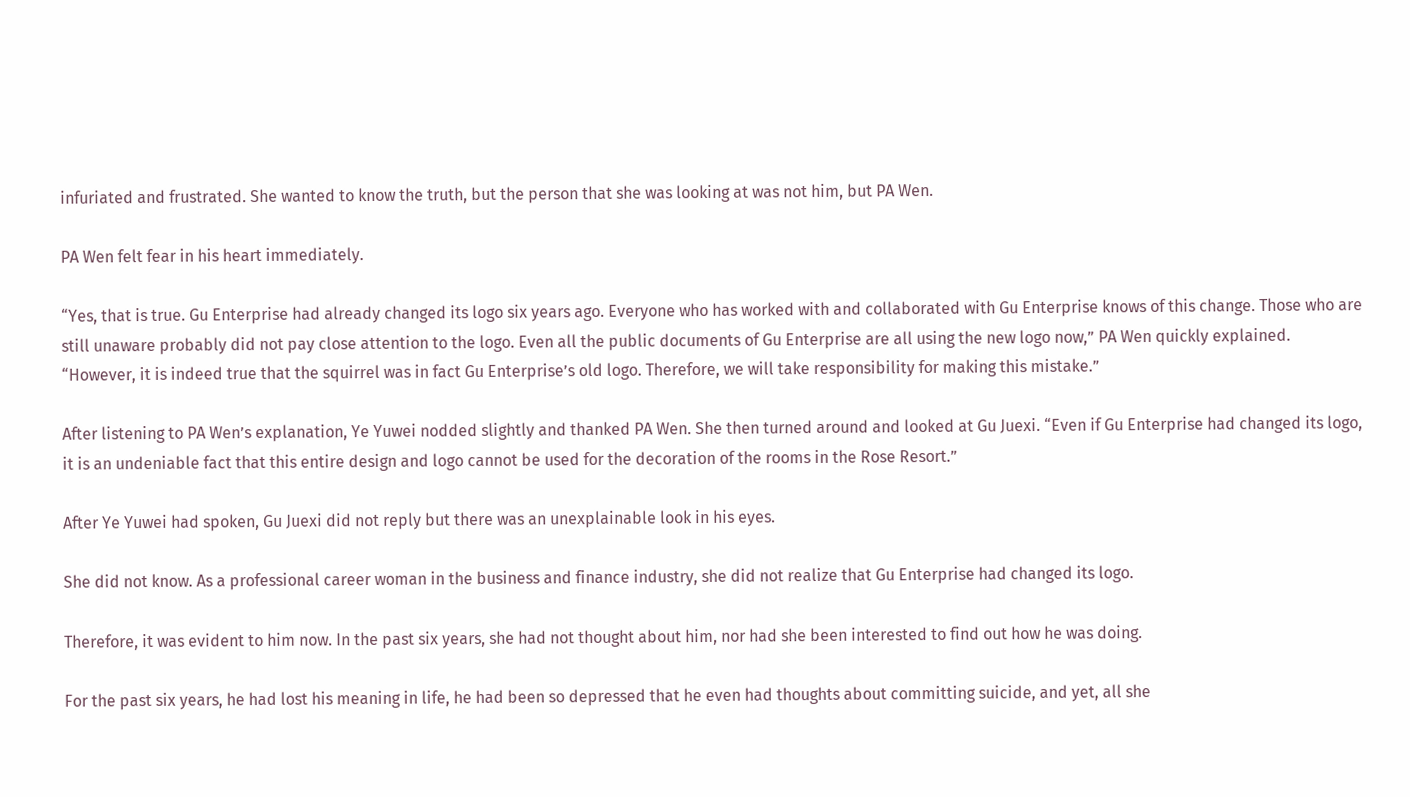infuriated and frustrated. She wanted to know the truth, but the person that she was looking at was not him, but PA Wen.

PA Wen felt fear in his heart immediately.

“Yes, that is true. Gu Enterprise had already changed its logo six years ago. Everyone who has worked with and collaborated with Gu Enterprise knows of this change. Those who are still unaware probably did not pay close attention to the logo. Even all the public documents of Gu Enterprise are all using the new logo now,” PA Wen quickly explained. “However, it is indeed true that the squirrel was in fact Gu Enterprise’s old logo. Therefore, we will take responsibility for making this mistake.”

After listening to PA Wen’s explanation, Ye Yuwei nodded slightly and thanked PA Wen. She then turned around and looked at Gu Juexi. “Even if Gu Enterprise had changed its logo, it is an undeniable fact that this entire design and logo cannot be used for the decoration of the rooms in the Rose Resort.”

After Ye Yuwei had spoken, Gu Juexi did not reply but there was an unexplainable look in his eyes.

She did not know. As a professional career woman in the business and finance industry, she did not realize that Gu Enterprise had changed its logo.

Therefore, it was evident to him now. In the past six years, she had not thought about him, nor had she been interested to find out how he was doing.

For the past six years, he had lost his meaning in life, he had been so depressed that he even had thoughts about committing suicide, and yet, all she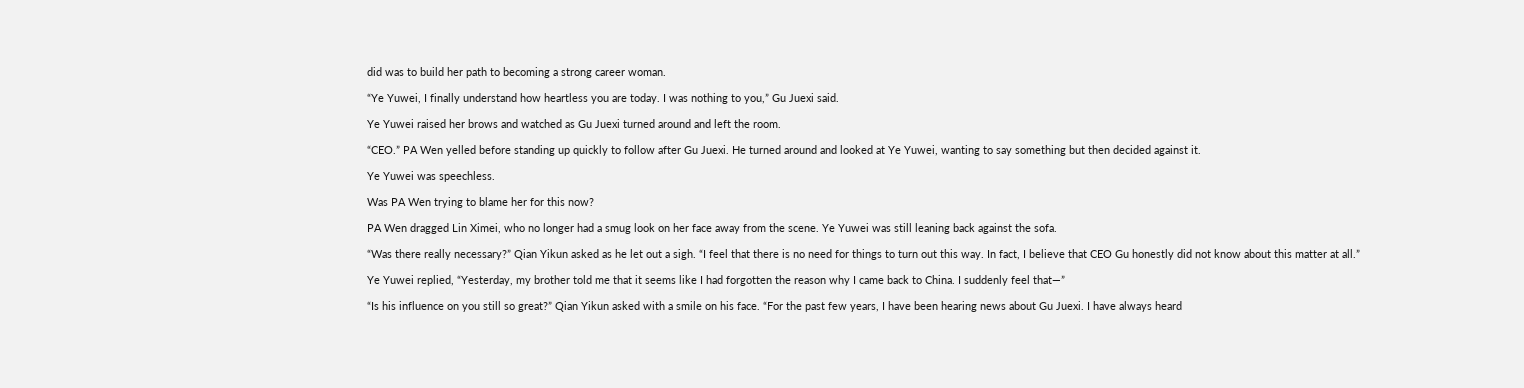did was to build her path to becoming a strong career woman.

“Ye Yuwei, I finally understand how heartless you are today. I was nothing to you,” Gu Juexi said.

Ye Yuwei raised her brows and watched as Gu Juexi turned around and left the room.

“CEO.” PA Wen yelled before standing up quickly to follow after Gu Juexi. He turned around and looked at Ye Yuwei, wanting to say something but then decided against it.

Ye Yuwei was speechless.

Was PA Wen trying to blame her for this now?

PA Wen dragged Lin Ximei, who no longer had a smug look on her face away from the scene. Ye Yuwei was still leaning back against the sofa.

“Was there really necessary?” Qian Yikun asked as he let out a sigh. “I feel that there is no need for things to turn out this way. In fact, I believe that CEO Gu honestly did not know about this matter at all.”

Ye Yuwei replied, “Yesterday, my brother told me that it seems like I had forgotten the reason why I came back to China. I suddenly feel that—”

“Is his influence on you still so great?” Qian Yikun asked with a smile on his face. “For the past few years, I have been hearing news about Gu Juexi. I have always heard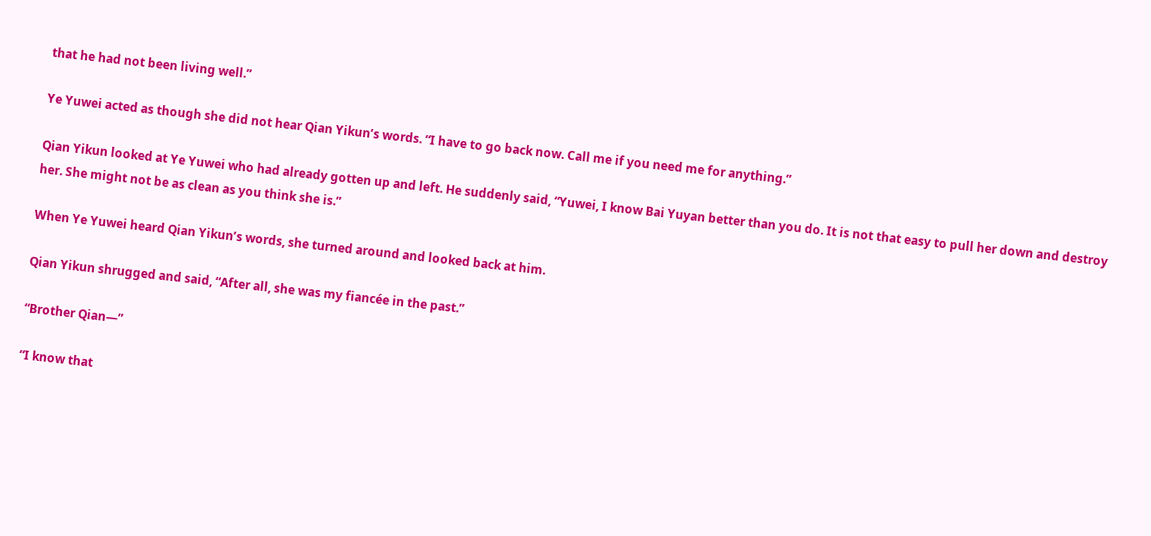that he had not been living well.”

Ye Yuwei acted as though she did not hear Qian Yikun’s words. “I have to go back now. Call me if you need me for anything.”

Qian Yikun looked at Ye Yuwei who had already gotten up and left. He suddenly said, “Yuwei, I know Bai Yuyan better than you do. It is not that easy to pull her down and destroy her. She might not be as clean as you think she is.”

When Ye Yuwei heard Qian Yikun’s words, she turned around and looked back at him.

Qian Yikun shrugged and said, “After all, she was my fiancée in the past.”

“Brother Qian—”

“I know that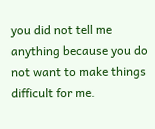you did not tell me anything because you do not want to make things difficult for me.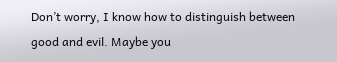Don’t worry, I know how to distinguish between good and evil. Maybe you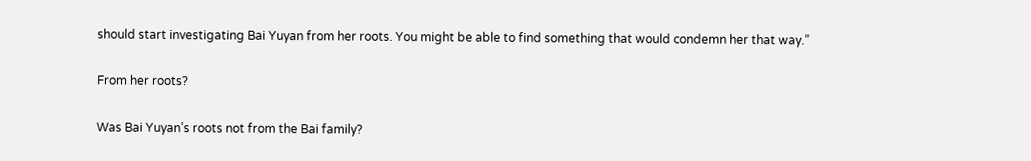should start investigating Bai Yuyan from her roots. You might be able to find something that would condemn her that way.”

From her roots?

Was Bai Yuyan’s roots not from the Bai family?